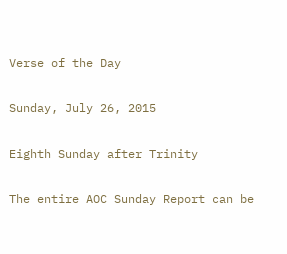Verse of the Day

Sunday, July 26, 2015

Eighth Sunday after Trinity

The entire AOC Sunday Report can be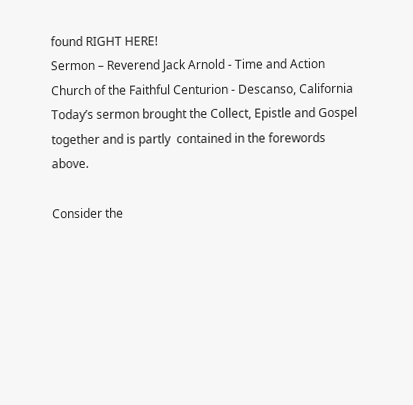found RIGHT HERE!
Sermon – Reverend Jack Arnold - Time and Action
Church of the Faithful Centurion - Descanso, California
Today’s sermon brought the Collect, Epistle and Gospel together and is partly  contained in the forewords above.

Consider the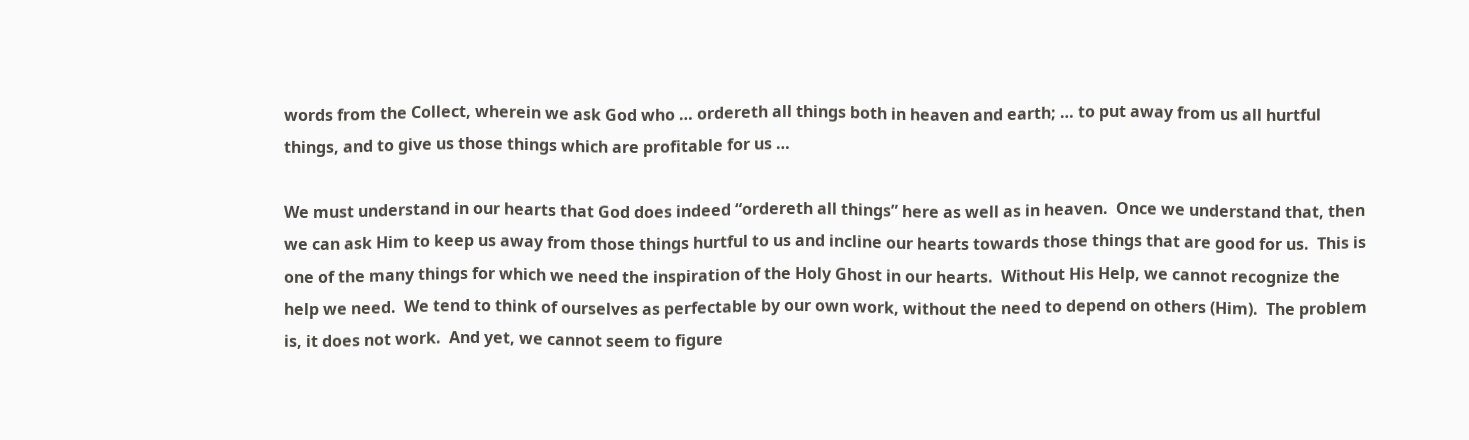words from the Collect, wherein we ask God who … ordereth all things both in heaven and earth; … to put away from us all hurtful things, and to give us those things which are profitable for us …

We must understand in our hearts that God does indeed “ordereth all things” here as well as in heaven.  Once we understand that, then we can ask Him to keep us away from those things hurtful to us and incline our hearts towards those things that are good for us.  This is one of the many things for which we need the inspiration of the Holy Ghost in our hearts.  Without His Help, we cannot recognize the help we need.  We tend to think of ourselves as perfectable by our own work, without the need to depend on others (Him).  The problem is, it does not work.  And yet, we cannot seem to figure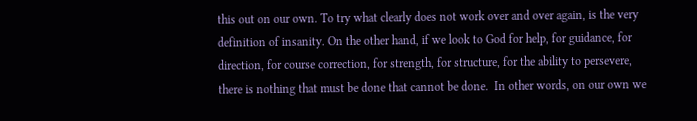this out on our own. To try what clearly does not work over and over again, is the very definition of insanity. On the other hand, if we look to God for help, for guidance, for direction, for course correction, for strength, for structure, for the ability to persevere, there is nothing that must be done that cannot be done.  In other words, on our own we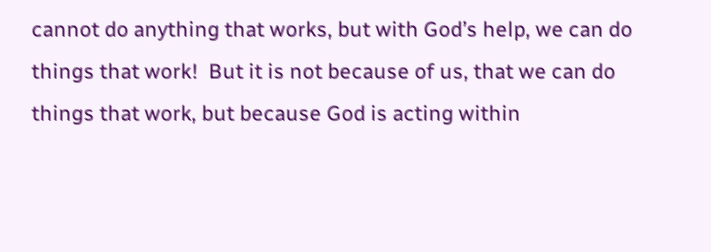cannot do anything that works, but with God’s help, we can do things that work!  But it is not because of us, that we can do things that work, but because God is acting within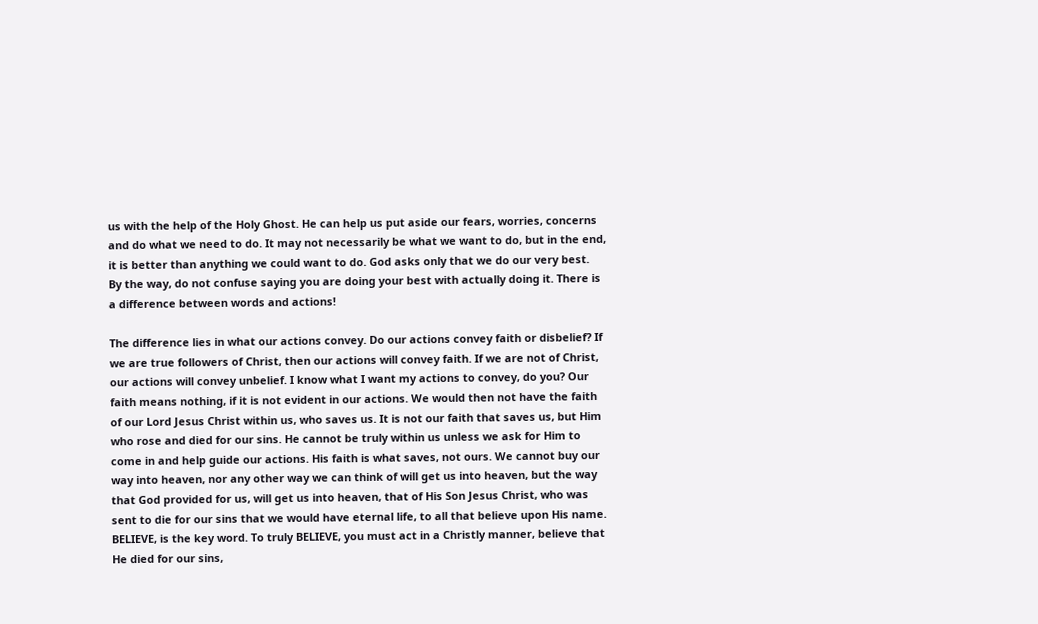us with the help of the Holy Ghost. He can help us put aside our fears, worries, concerns and do what we need to do. It may not necessarily be what we want to do, but in the end, it is better than anything we could want to do. God asks only that we do our very best.  By the way, do not confuse saying you are doing your best with actually doing it. There is a difference between words and actions!

The difference lies in what our actions convey. Do our actions convey faith or disbelief? If we are true followers of Christ, then our actions will convey faith. If we are not of Christ, our actions will convey unbelief. I know what I want my actions to convey, do you? Our faith means nothing, if it is not evident in our actions. We would then not have the faith of our Lord Jesus Christ within us, who saves us. It is not our faith that saves us, but Him who rose and died for our sins. He cannot be truly within us unless we ask for Him to come in and help guide our actions. His faith is what saves, not ours. We cannot buy our way into heaven, nor any other way we can think of will get us into heaven, but the way that God provided for us, will get us into heaven, that of His Son Jesus Christ, who was sent to die for our sins that we would have eternal life, to all that believe upon His name. BELIEVE, is the key word. To truly BELIEVE, you must act in a Christly manner, believe that He died for our sins,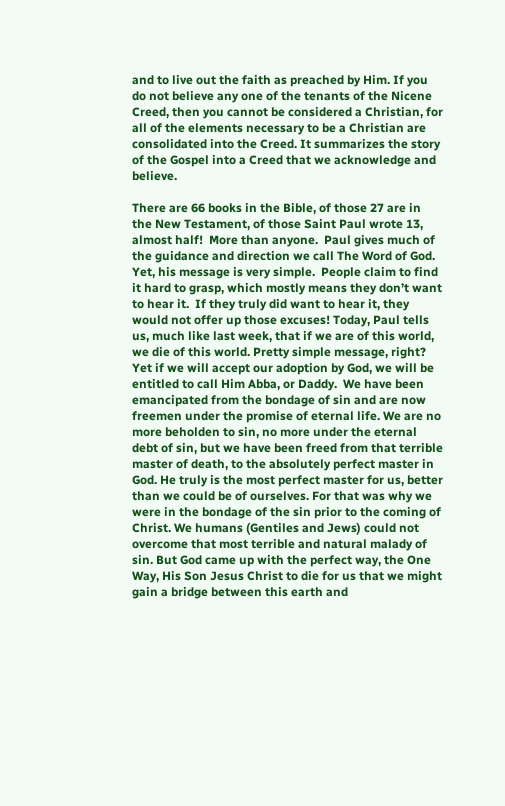and to live out the faith as preached by Him. If you do not believe any one of the tenants of the Nicene Creed, then you cannot be considered a Christian, for all of the elements necessary to be a Christian are consolidated into the Creed. It summarizes the story of the Gospel into a Creed that we acknowledge and believe.

There are 66 books in the Bible, of those 27 are in the New Testament, of those Saint Paul wrote 13, almost half!  More than anyone.  Paul gives much of the guidance and direction we call The Word of God.  Yet, his message is very simple.  People claim to find it hard to grasp, which mostly means they don’t want to hear it.  If they truly did want to hear it, they would not offer up those excuses! Today, Paul tells us, much like last week, that if we are of this world, we die of this world. Pretty simple message, right? Yet if we will accept our adoption by God, we will be entitled to call Him Abba, or Daddy.  We have been emancipated from the bondage of sin and are now freemen under the promise of eternal life. We are no more beholden to sin, no more under the eternal debt of sin, but we have been freed from that terrible master of death, to the absolutely perfect master in God. He truly is the most perfect master for us, better than we could be of ourselves. For that was why we were in the bondage of the sin prior to the coming of Christ. We humans (Gentiles and Jews) could not overcome that most terrible and natural malady of sin. But God came up with the perfect way, the One Way, His Son Jesus Christ to die for us that we might gain a bridge between this earth and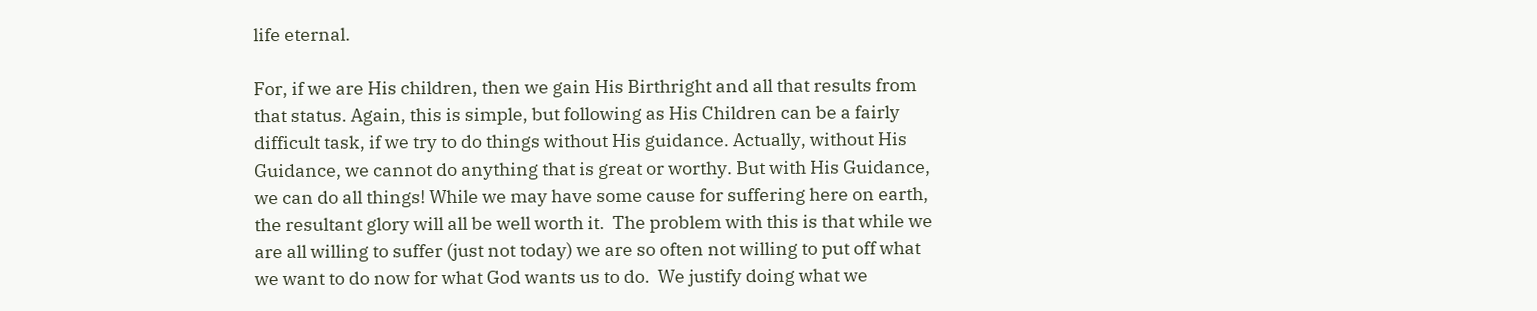life eternal.

For, if we are His children, then we gain His Birthright and all that results from that status. Again, this is simple, but following as His Children can be a fairly difficult task, if we try to do things without His guidance. Actually, without His Guidance, we cannot do anything that is great or worthy. But with His Guidance, we can do all things! While we may have some cause for suffering here on earth, the resultant glory will all be well worth it.  The problem with this is that while we are all willing to suffer (just not today) we are so often not willing to put off what we want to do now for what God wants us to do.  We justify doing what we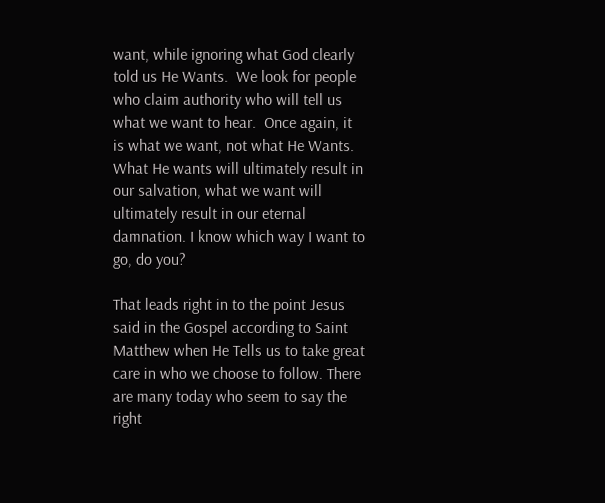want, while ignoring what God clearly told us He Wants.  We look for people who claim authority who will tell us what we want to hear.  Once again, it is what we want, not what He Wants. What He wants will ultimately result in our salvation, what we want will ultimately result in our eternal damnation. I know which way I want to go, do you?

That leads right in to the point Jesus said in the Gospel according to Saint Matthew when He Tells us to take great care in who we choose to follow. There are many today who seem to say the right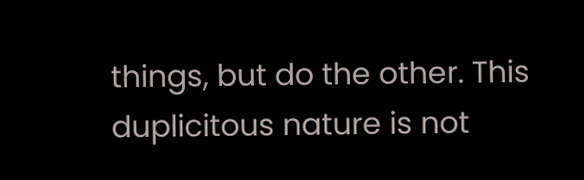things, but do the other. This duplicitous nature is not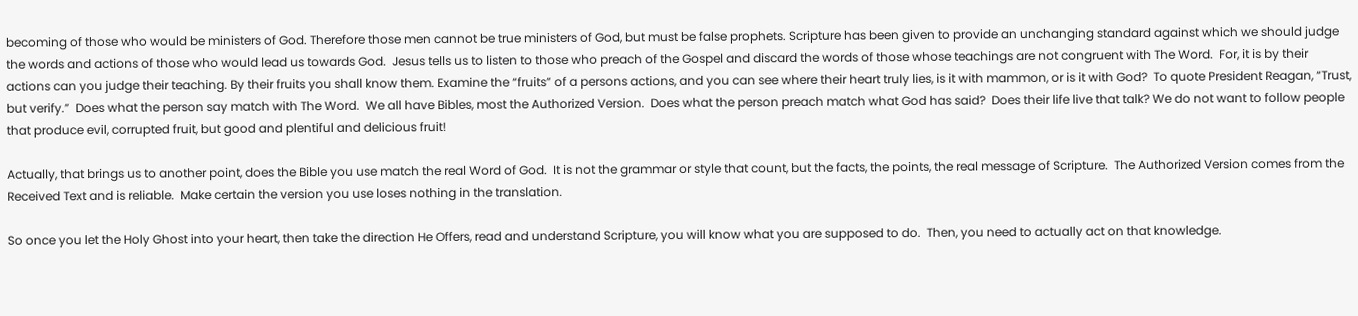becoming of those who would be ministers of God. Therefore those men cannot be true ministers of God, but must be false prophets. Scripture has been given to provide an unchanging standard against which we should judge the words and actions of those who would lead us towards God.  Jesus tells us to listen to those who preach of the Gospel and discard the words of those whose teachings are not congruent with The Word.  For, it is by their actions can you judge their teaching. By their fruits you shall know them. Examine the “fruits” of a persons actions, and you can see where their heart truly lies, is it with mammon, or is it with God?  To quote President Reagan, “Trust, but verify.”  Does what the person say match with The Word.  We all have Bibles, most the Authorized Version.  Does what the person preach match what God has said?  Does their life live that talk? We do not want to follow people that produce evil, corrupted fruit, but good and plentiful and delicious fruit!

Actually, that brings us to another point, does the Bible you use match the real Word of God.  It is not the grammar or style that count, but the facts, the points, the real message of Scripture.  The Authorized Version comes from the Received Text and is reliable.  Make certain the version you use loses nothing in the translation.

So once you let the Holy Ghost into your heart, then take the direction He Offers, read and understand Scripture, you will know what you are supposed to do.  Then, you need to actually act on that knowledge.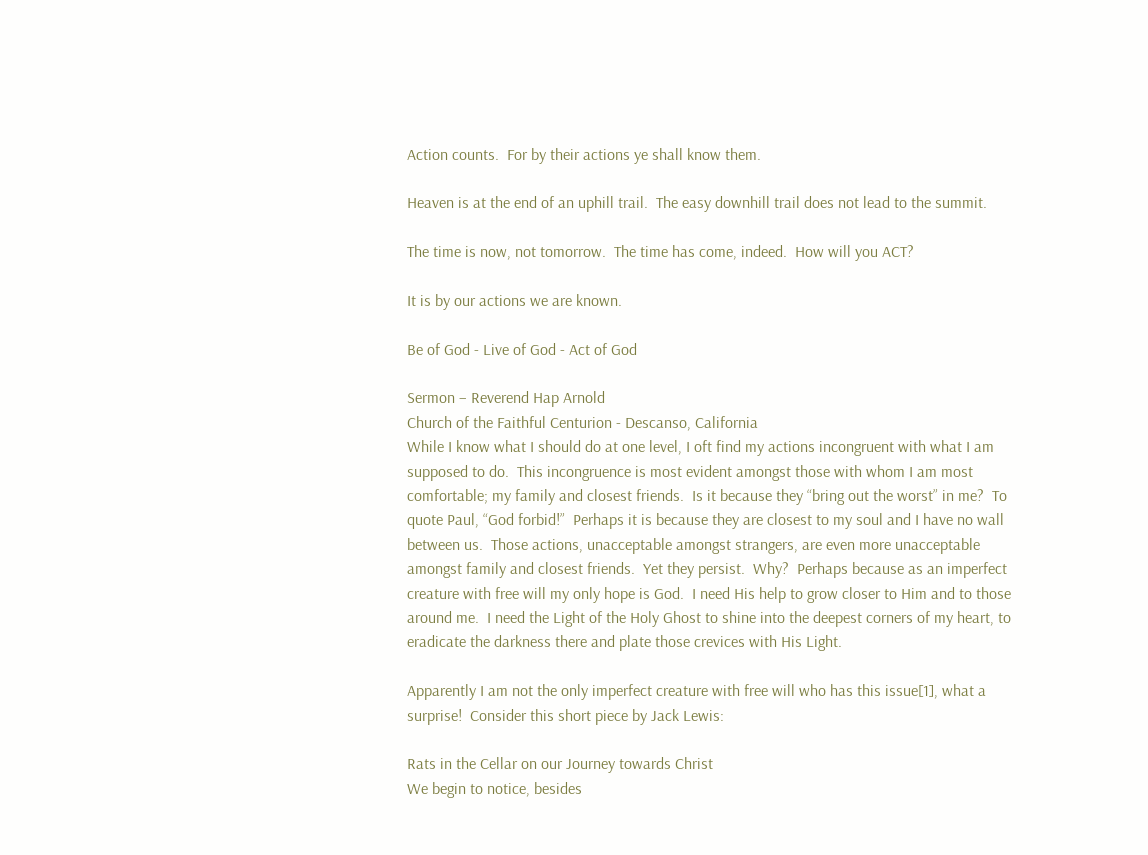Action counts.  For by their actions ye shall know them.

Heaven is at the end of an uphill trail.  The easy downhill trail does not lead to the summit.

The time is now, not tomorrow.  The time has come, indeed.  How will you ACT?

It is by our actions we are known.

Be of God - Live of God - Act of God

Sermon – Reverend Hap Arnold
Church of the Faithful Centurion - Descanso, California
While I know what I should do at one level, I oft find my actions incongruent with what I am supposed to do.  This incongruence is most evident amongst those with whom I am most comfortable; my family and closest friends.  Is it because they “bring out the worst” in me?  To quote Paul, “God forbid!”  Perhaps it is because they are closest to my soul and I have no wall between us.  Those actions, unacceptable amongst strangers, are even more unacceptable amongst family and closest friends.  Yet they persist.  Why?  Perhaps because as an imperfect creature with free will my only hope is God.  I need His help to grow closer to Him and to those around me.  I need the Light of the Holy Ghost to shine into the deepest corners of my heart, to eradicate the darkness there and plate those crevices with His Light.

Apparently I am not the only imperfect creature with free will who has this issue[1], what a surprise!  Consider this short piece by Jack Lewis:

Rats in the Cellar on our Journey towards Christ
We begin to notice, besides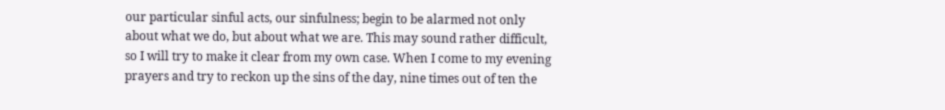our particular sinful acts, our sinfulness; begin to be alarmed not only about what we do, but about what we are. This may sound rather difficult, so I will try to make it clear from my own case. When I come to my evening prayers and try to reckon up the sins of the day, nine times out of ten the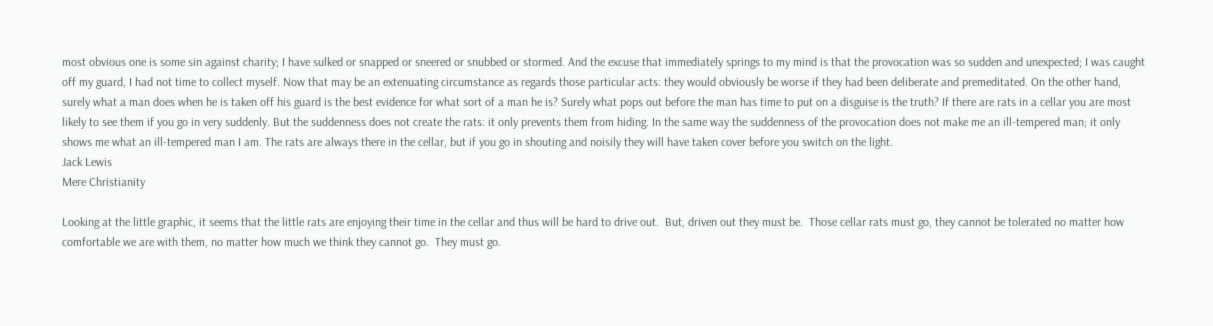most obvious one is some sin against charity; I have sulked or snapped or sneered or snubbed or stormed. And the excuse that immediately springs to my mind is that the provocation was so sudden and unexpected; I was caught off my guard, I had not time to collect myself. Now that may be an extenuating circumstance as regards those particular acts: they would obviously be worse if they had been deliberate and premeditated. On the other hand, surely what a man does when he is taken off his guard is the best evidence for what sort of a man he is? Surely what pops out before the man has time to put on a disguise is the truth? If there are rats in a cellar you are most likely to see them if you go in very suddenly. But the suddenness does not create the rats: it only prevents them from hiding. In the same way the suddenness of the provocation does not make me an ill-tempered man; it only shows me what an ill-tempered man I am. The rats are always there in the cellar, but if you go in shouting and noisily they will have taken cover before you switch on the light.
Jack Lewis
Mere Christianity

Looking at the little graphic, it seems that the little rats are enjoying their time in the cellar and thus will be hard to drive out.  But, driven out they must be.  Those cellar rats must go, they cannot be tolerated no matter how comfortable we are with them, no matter how much we think they cannot go.  They must go.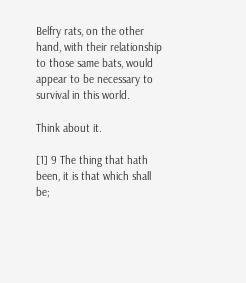Belfry rats, on the other hand, with their relationship to those same bats, would appear to be necessary to survival in this world.

Think about it.

[1] 9 The thing that hath been, it is that which shall be;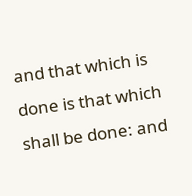and that which is done is that which shall be done: and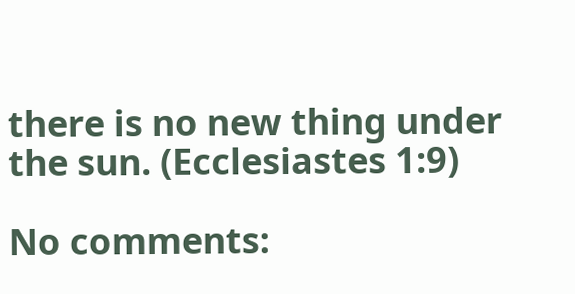there is no new thing under the sun. (Ecclesiastes 1:9)

No comments: